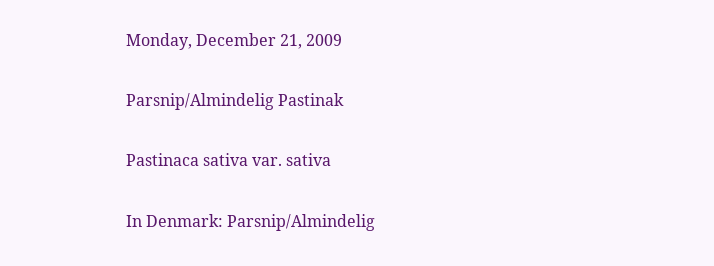Monday, December 21, 2009

Parsnip/Almindelig Pastinak

Pastinaca sativa var. sativa

In Denmark: Parsnip/Almindelig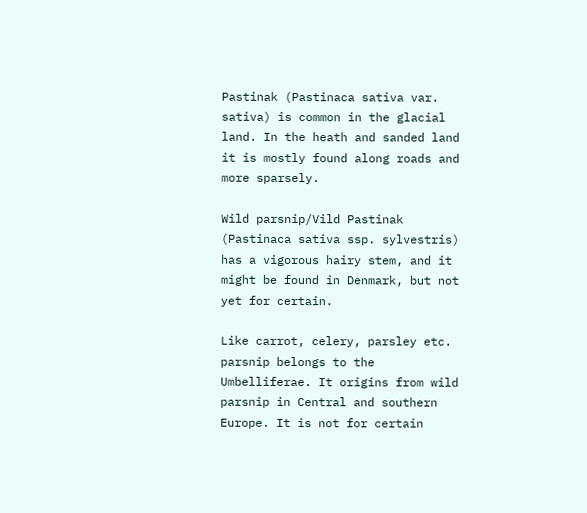Pastinak (Pastinaca sativa var. sativa) is common in the glacial land. In the heath and sanded land it is mostly found along roads and more sparsely.

Wild parsnip/Vild Pastinak (Pastinaca sativa ssp. sylvestris) has a vigorous hairy stem, and it might be found in Denmark, but not yet for certain.

Like carrot, celery, parsley etc. parsnip belongs to the Umbelliferae. It origins from wild parsnip in Central and southern Europe. It is not for certain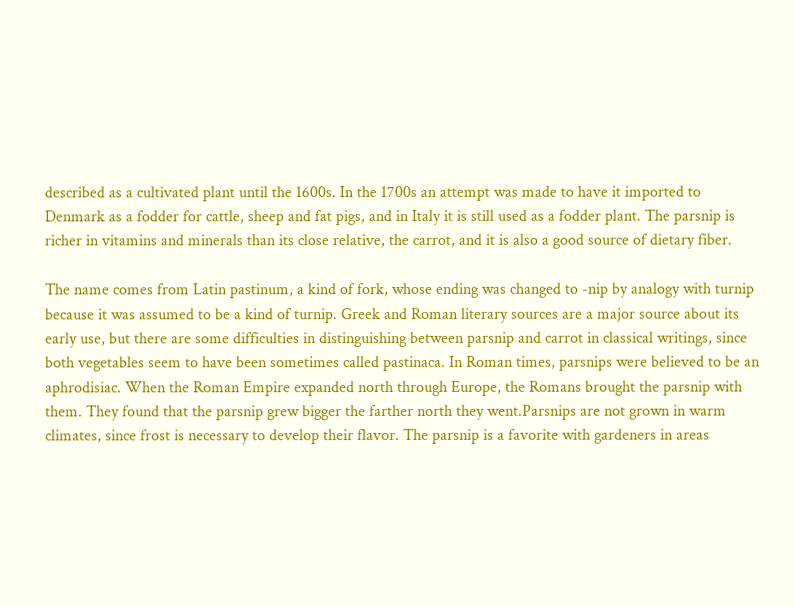described as a cultivated plant until the 1600s. In the 1700s an attempt was made to have it imported to Denmark as a fodder for cattle, sheep and fat pigs, and in Italy it is still used as a fodder plant. The parsnip is richer in vitamins and minerals than its close relative, the carrot, and it is also a good source of dietary fiber.

The name comes from Latin pastinum, a kind of fork, whose ending was changed to -nip by analogy with turnip because it was assumed to be a kind of turnip. Greek and Roman literary sources are a major source about its early use, but there are some difficulties in distinguishing between parsnip and carrot in classical writings, since both vegetables seem to have been sometimes called pastinaca. In Roman times, parsnips were believed to be an aphrodisiac. When the Roman Empire expanded north through Europe, the Romans brought the parsnip with them. They found that the parsnip grew bigger the farther north they went.Parsnips are not grown in warm climates, since frost is necessary to develop their flavor. The parsnip is a favorite with gardeners in areas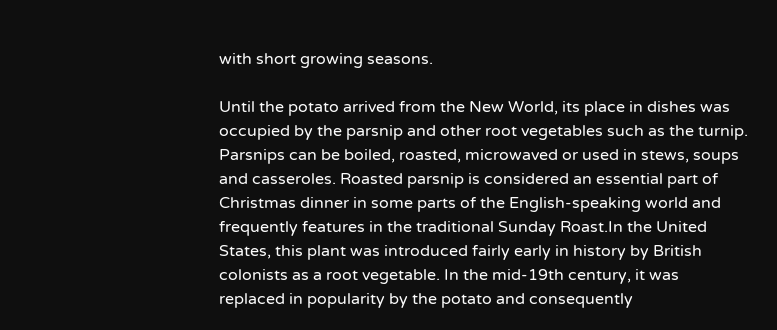with short growing seasons.

Until the potato arrived from the New World, its place in dishes was occupied by the parsnip and other root vegetables such as the turnip. Parsnips can be boiled, roasted, microwaved or used in stews, soups and casseroles. Roasted parsnip is considered an essential part of Christmas dinner in some parts of the English-speaking world and frequently features in the traditional Sunday Roast.In the United States, this plant was introduced fairly early in history by British colonists as a root vegetable. In the mid-19th century, it was replaced in popularity by the potato and consequently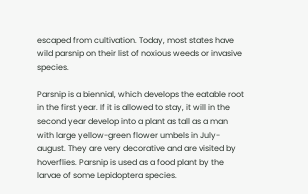escaped from cultivation. Today, most states have wild parsnip on their list of noxious weeds or invasive species.

Parsnip is a biennial, which develops the eatable root in the first year. If it is allowed to stay, it will in the second year develop into a plant as tall as a man with large yellow-green flower umbels in July-august. They are very decorative and are visited by hoverflies. Parsnip is used as a food plant by the larvae of some Lepidoptera species.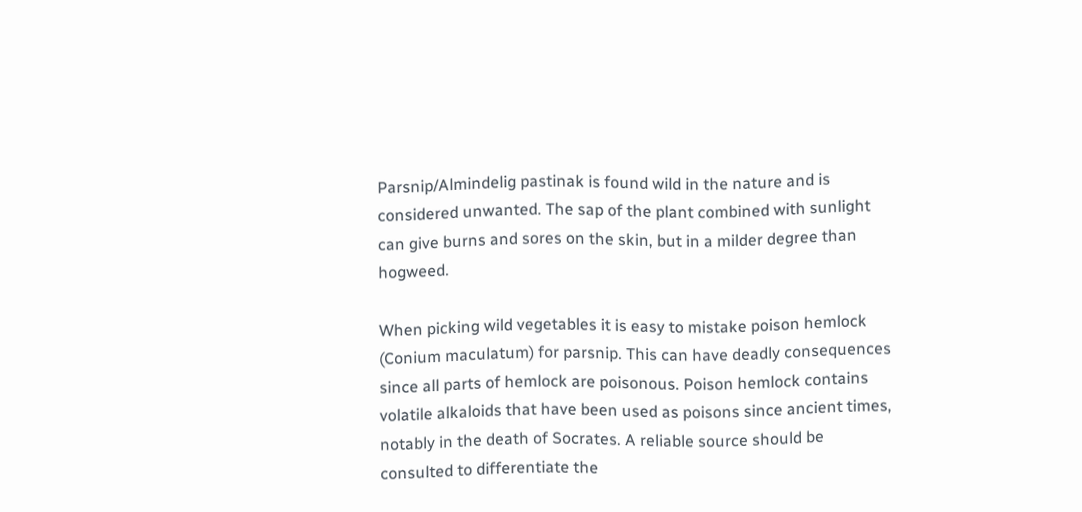Parsnip/Almindelig pastinak is found wild in the nature and is considered unwanted. The sap of the plant combined with sunlight can give burns and sores on the skin, but in a milder degree than hogweed.

When picking wild vegetables it is easy to mistake poison hemlock (Conium maculatum) for parsnip. This can have deadly consequences since all parts of hemlock are poisonous. Poison hemlock contains volatile alkaloids that have been used as poisons since ancient times, notably in the death of Socrates. A reliable source should be consulted to differentiate the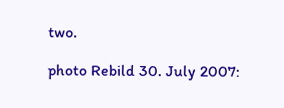two.

photo Rebild 30. July 2007: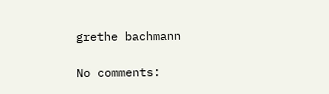grethe bachmann

No comments: